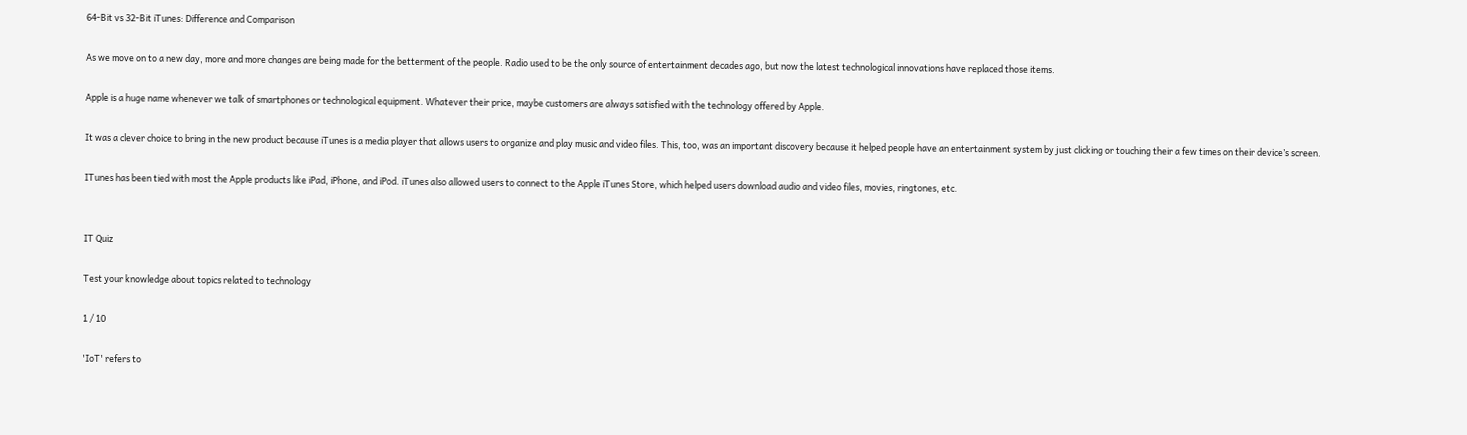64-Bit vs 32-Bit iTunes: Difference and Comparison

As we move on to a new day, more and more changes are being made for the betterment of the people. Radio used to be the only source of entertainment decades ago, but now the latest technological innovations have replaced those items.

Apple is a huge name whenever we talk of smartphones or technological equipment. Whatever their price, maybe customers are always satisfied with the technology offered by Apple.

It was a clever choice to bring in the new product because iTunes is a media player that allows users to organize and play music and video files. This, too, was an important discovery because it helped people have an entertainment system by just clicking or touching their a few times on their device’s screen.

ITunes has been tied with most the Apple products like iPad, iPhone, and iPod. iTunes also allowed users to connect to the Apple iTunes Store, which helped users download audio and video files, movies, ringtones, etc.


IT Quiz

Test your knowledge about topics related to technology

1 / 10

'IoT' refers to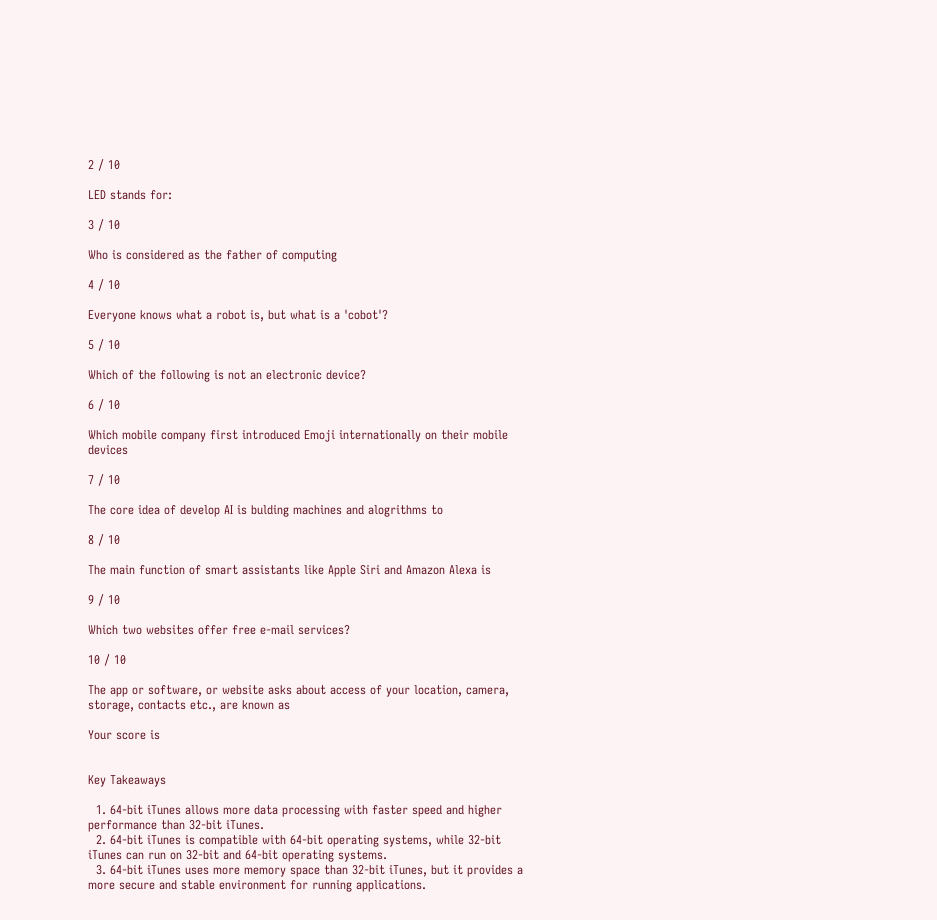2 / 10

LED stands for:

3 / 10

Who is considered as the father of computing

4 / 10

Everyone knows what a robot is, but what is a 'cobot'?

5 / 10

Which of the following is not an electronic device?

6 / 10

Which mobile company first introduced Emoji internationally on their mobile devices

7 / 10

The core idea of develop AI is bulding machines and alogrithms to

8 / 10

The main function of smart assistants like Apple Siri and Amazon Alexa is

9 / 10

Which two websites offer free e-mail services?

10 / 10

The app or software, or website asks about access of your location, camera, storage, contacts etc., are known as

Your score is


Key Takeaways

  1. 64-bit iTunes allows more data processing with faster speed and higher performance than 32-bit iTunes.
  2. 64-bit iTunes is compatible with 64-bit operating systems, while 32-bit iTunes can run on 32-bit and 64-bit operating systems.
  3. 64-bit iTunes uses more memory space than 32-bit iTunes, but it provides a more secure and stable environment for running applications.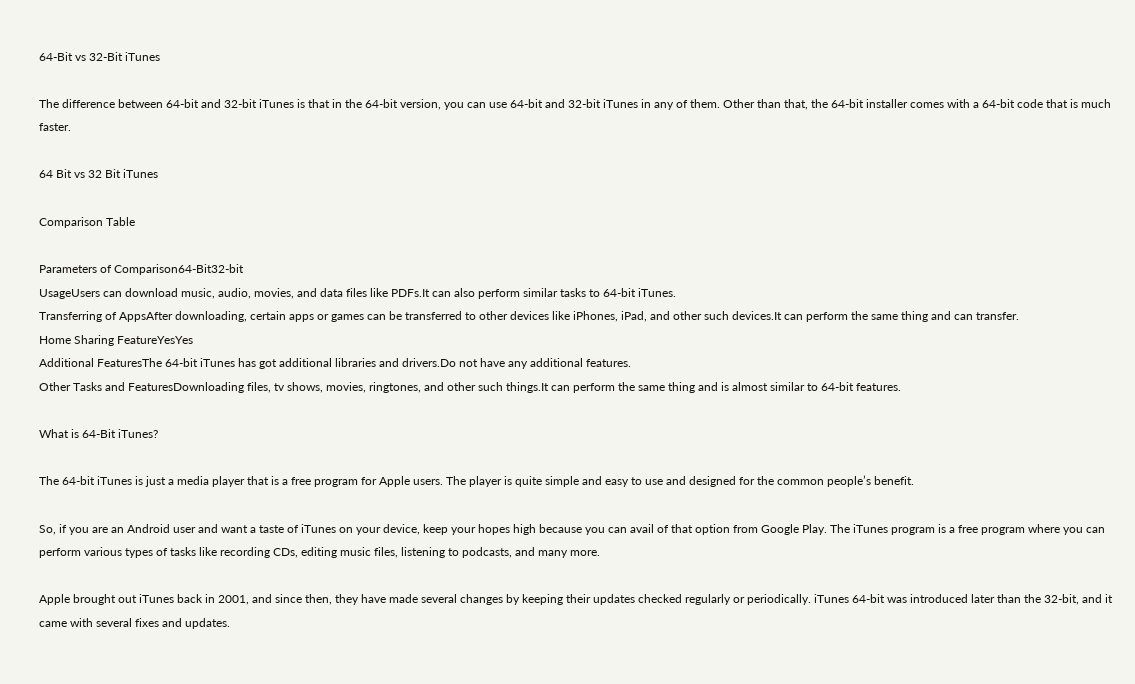64-Bit vs 32-Bit iTunes

The difference between 64-bit and 32-bit iTunes is that in the 64-bit version, you can use 64-bit and 32-bit iTunes in any of them. Other than that, the 64-bit installer comes with a 64-bit code that is much faster.

64 Bit vs 32 Bit iTunes

Comparison Table

Parameters of Comparison64-Bit32-bit
UsageUsers can download music, audio, movies, and data files like PDFs.It can also perform similar tasks to 64-bit iTunes.
Transferring of AppsAfter downloading, certain apps or games can be transferred to other devices like iPhones, iPad, and other such devices.It can perform the same thing and can transfer.
Home Sharing FeatureYesYes
Additional FeaturesThe 64-bit iTunes has got additional libraries and drivers.Do not have any additional features.
Other Tasks and FeaturesDownloading files, tv shows, movies, ringtones, and other such things.It can perform the same thing and is almost similar to 64-bit features.

What is 64-Bit iTunes?

The 64-bit iTunes is just a media player that is a free program for Apple users. The player is quite simple and easy to use and designed for the common people’s benefit.

So, if you are an Android user and want a taste of iTunes on your device, keep your hopes high because you can avail of that option from Google Play. The iTunes program is a free program where you can perform various types of tasks like recording CDs, editing music files, listening to podcasts, and many more.

Apple brought out iTunes back in 2001, and since then, they have made several changes by keeping their updates checked regularly or periodically. iTunes 64-bit was introduced later than the 32-bit, and it came with several fixes and updates.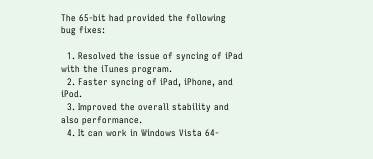The 65-bit had provided the following bug fixes:

  1. Resolved the issue of syncing of iPad with the iTunes program.
  2. Faster syncing of iPad, iPhone, and iPod.
  3. Improved the overall stability and also performance.
  4. It can work in Windows Vista 64-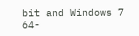bit and Windows 7 64-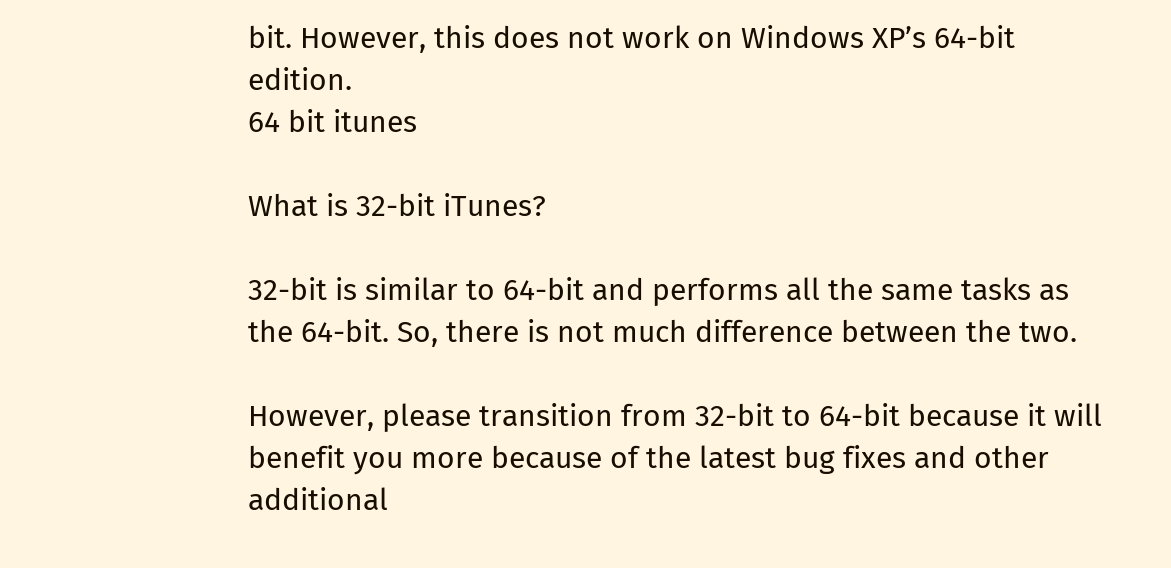bit. However, this does not work on Windows XP’s 64-bit edition.
64 bit itunes

What is 32-bit iTunes?

32-bit is similar to 64-bit and performs all the same tasks as the 64-bit. So, there is not much difference between the two.

However, please transition from 32-bit to 64-bit because it will benefit you more because of the latest bug fixes and other additional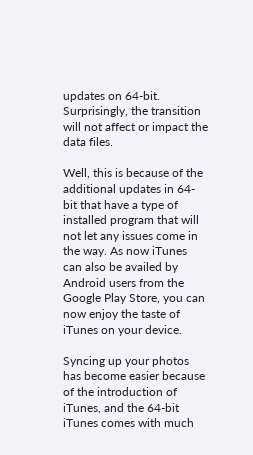updates on 64-bit. Surprisingly, the transition will not affect or impact the data files.

Well, this is because of the additional updates in 64-bit that have a type of installed program that will not let any issues come in the way. As now iTunes can also be availed by Android users from the Google Play Store, you can now enjoy the taste of iTunes on your device.

Syncing up your photos has become easier because of the introduction of iTunes, and the 64-bit iTunes comes with much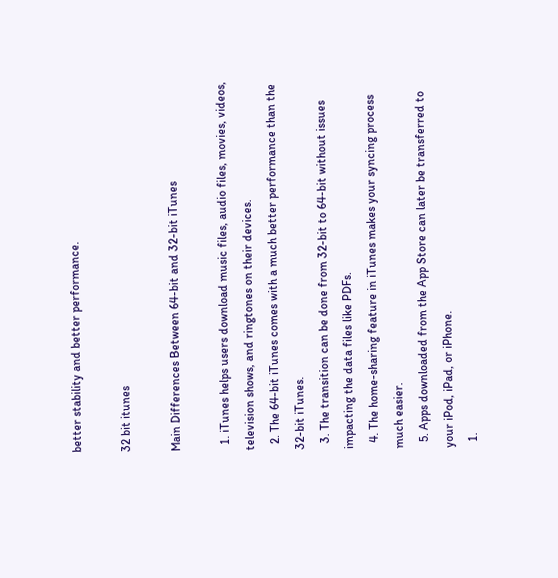better stability and better performance.

32 bit itunes

Main Differences Between 64-bit and 32-bit iTunes

  1. iTunes helps users download music files, audio files, movies, videos, television shows, and ringtones on their devices.
  2. The 64-bit iTunes comes with a much better performance than the 32-bit iTunes.
  3. The transition can be done from 32-bit to 64-bit without issues impacting the data files like PDFs.
  4. The home-sharing feature in iTunes makes your syncing process much easier.
  5. Apps downloaded from the App Store can later be transferred to your iPod, iPad, or iPhone.
  1.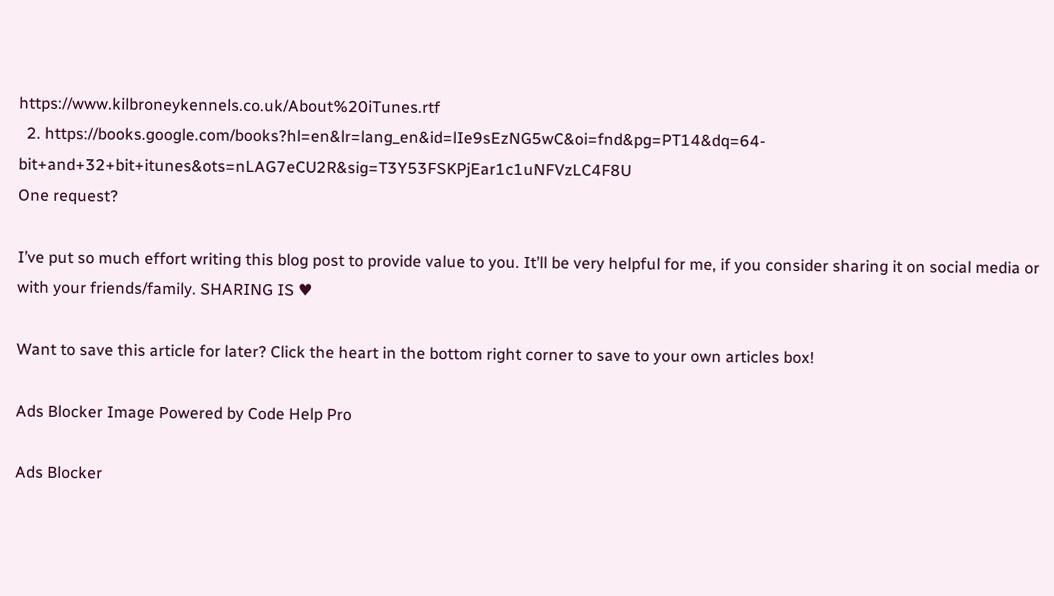https://www.kilbroneykennels.co.uk/About%20iTunes.rtf
  2. https://books.google.com/books?hl=en&lr=lang_en&id=lIe9sEzNG5wC&oi=fnd&pg=PT14&dq=64-bit+and+32+bit+itunes&ots=nLAG7eCU2R&sig=T3Y53FSKPjEar1c1uNFVzLC4F8U
One request?

I’ve put so much effort writing this blog post to provide value to you. It’ll be very helpful for me, if you consider sharing it on social media or with your friends/family. SHARING IS ♥

Want to save this article for later? Click the heart in the bottom right corner to save to your own articles box!

Ads Blocker Image Powered by Code Help Pro

Ads Blocker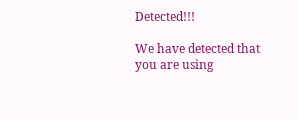Detected!!!

We have detected that you are using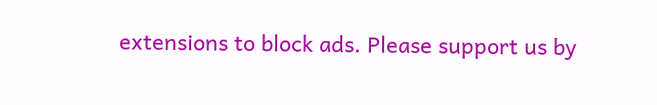extensions to block ads. Please support us by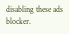disabling these ads blocker.